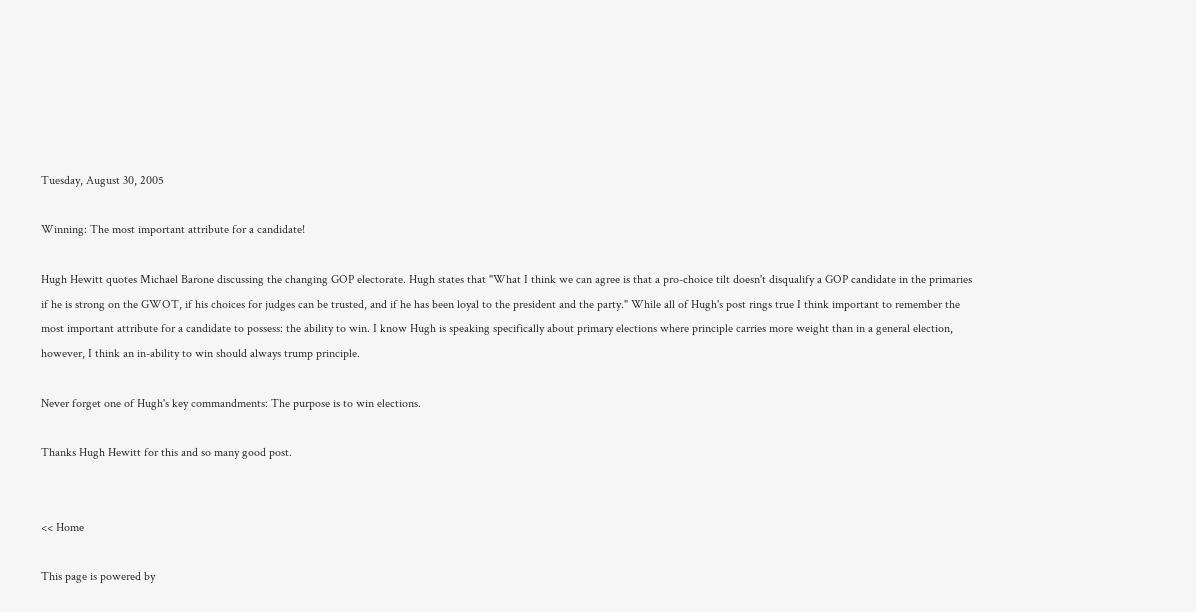Tuesday, August 30, 2005

Winning: The most important attribute for a candidate!

Hugh Hewitt quotes Michael Barone discussing the changing GOP electorate. Hugh states that "What I think we can agree is that a pro-choice tilt doesn't disqualify a GOP candidate in the primaries if he is strong on the GWOT, if his choices for judges can be trusted, and if he has been loyal to the president and the party." While all of Hugh's post rings true I think important to remember the most important attribute for a candidate to possess: the ability to win. I know Hugh is speaking specifically about primary elections where principle carries more weight than in a general election, however, I think an in-ability to win should always trump principle.

Never forget one of Hugh's key commandments: The purpose is to win elections.

Thanks Hugh Hewitt for this and so many good post.


<< Home

This page is powered by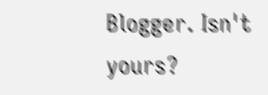Blogger. Isn't yours?